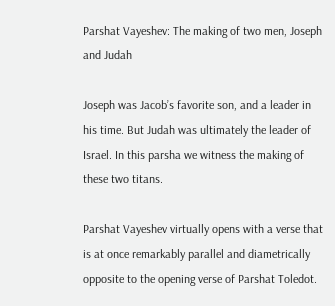Parshat Vayeshev: The making of two men, Joseph and Judah

Joseph was Jacob’s favorite son, and a leader in his time. But Judah was ultimately the leader of Israel. In this parsha we witness the making of these two titans.

Parshat Vayeshev virtually opens with a verse that is at once remarkably parallel and diametrically opposite to the opening verse of Parshat Toledot.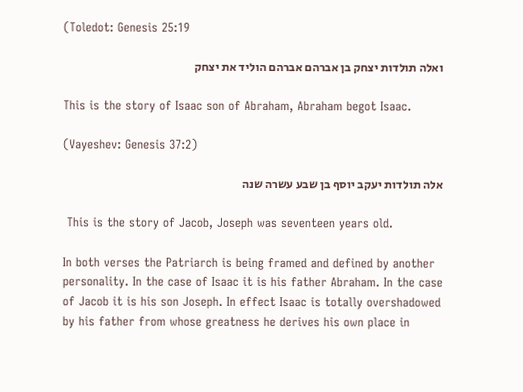(Toledot: Genesis 25:19

ואלה תולדות יצחק בן אברהם אברהם הוליד את יצחק

This is the story of Isaac son of Abraham, Abraham begot Isaac.

(Vayeshev: Genesis 37:2)

אלה תולדות יעקב יוסף בן שבע עשרה שנה

 This is the story of Jacob, Joseph was seventeen years old.

In both verses the Patriarch is being framed and defined by another personality. In the case of Isaac it is his father Abraham. In the case of Jacob it is his son Joseph. In effect Isaac is totally overshadowed by his father from whose greatness he derives his own place in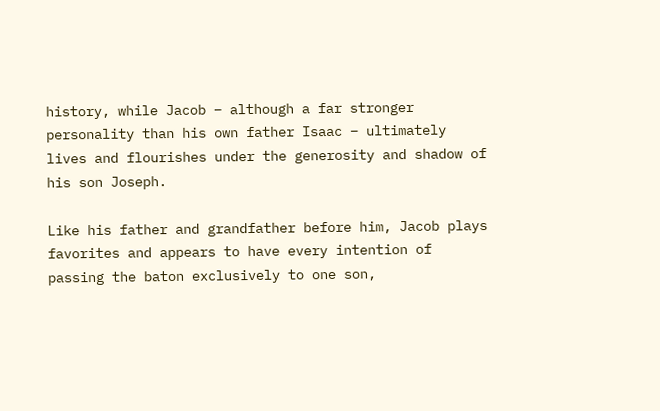history, while Jacob – although a far stronger personality than his own father Isaac – ultimately lives and flourishes under the generosity and shadow of his son Joseph.

Like his father and grandfather before him, Jacob plays favorites and appears to have every intention of passing the baton exclusively to one son,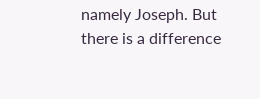namely Joseph. But there is a difference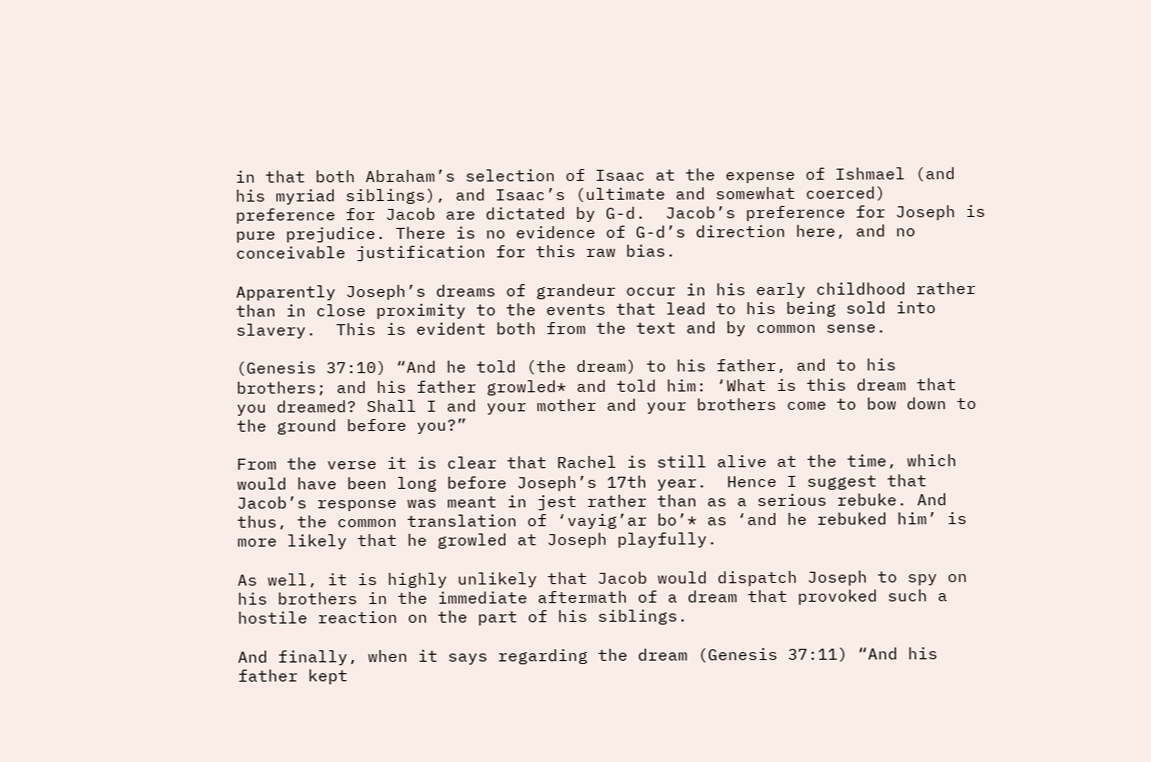in that both Abraham’s selection of Isaac at the expense of Ishmael (and his myriad siblings), and Isaac’s (ultimate and somewhat coerced) preference for Jacob are dictated by G-d.  Jacob’s preference for Joseph is pure prejudice. There is no evidence of G-d’s direction here, and no conceivable justification for this raw bias.

Apparently Joseph’s dreams of grandeur occur in his early childhood rather than in close proximity to the events that lead to his being sold into slavery.  This is evident both from the text and by common sense.

(Genesis 37:10) “And he told (the dream) to his father, and to his brothers; and his father growled* and told him: ‘What is this dream that you dreamed? Shall I and your mother and your brothers come to bow down to the ground before you?”

From the verse it is clear that Rachel is still alive at the time, which would have been long before Joseph’s 17th year.  Hence I suggest that Jacob’s response was meant in jest rather than as a serious rebuke. And thus, the common translation of ‘vayig’ar bo’* as ‘and he rebuked him’ is more likely that he growled at Joseph playfully.

As well, it is highly unlikely that Jacob would dispatch Joseph to spy on his brothers in the immediate aftermath of a dream that provoked such a hostile reaction on the part of his siblings.

And finally, when it says regarding the dream (Genesis 37:11) “And his father kept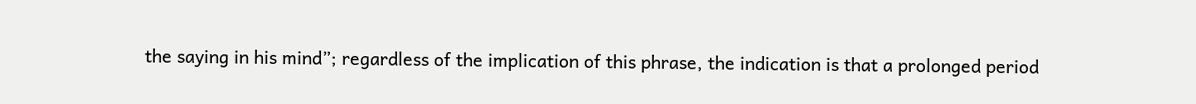the saying in his mind”; regardless of the implication of this phrase, the indication is that a prolonged period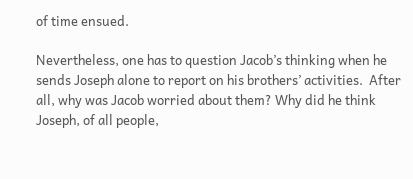of time ensued.

Nevertheless, one has to question Jacob’s thinking when he sends Joseph alone to report on his brothers’ activities.  After all, why was Jacob worried about them? Why did he think Joseph, of all people,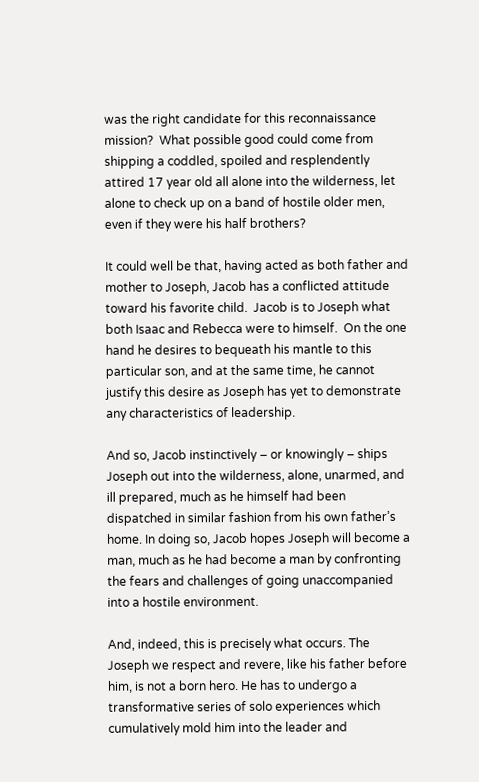was the right candidate for this reconnaissance mission?  What possible good could come from shipping a coddled, spoiled and resplendently attired 17 year old all alone into the wilderness, let alone to check up on a band of hostile older men, even if they were his half brothers?

It could well be that, having acted as both father and mother to Joseph, Jacob has a conflicted attitude toward his favorite child.  Jacob is to Joseph what both Isaac and Rebecca were to himself.  On the one hand he desires to bequeath his mantle to this particular son, and at the same time, he cannot justify this desire as Joseph has yet to demonstrate any characteristics of leadership.

And so, Jacob instinctively – or knowingly – ships Joseph out into the wilderness, alone, unarmed, and ill prepared, much as he himself had been dispatched in similar fashion from his own father’s home. In doing so, Jacob hopes Joseph will become a man, much as he had become a man by confronting the fears and challenges of going unaccompanied into a hostile environment.

And, indeed, this is precisely what occurs. The Joseph we respect and revere, like his father before him, is not a born hero. He has to undergo a transformative series of solo experiences which cumulatively mold him into the leader and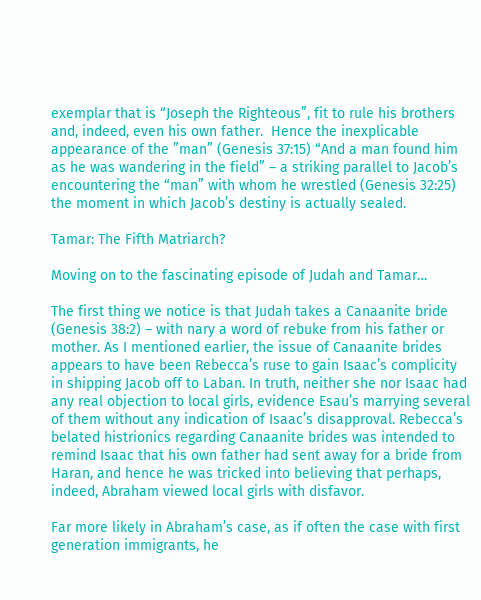exemplar that is “Joseph the Righteous”, fit to rule his brothers and, indeed, even his own father.  Hence the inexplicable appearance of the ”man” (Genesis 37:15) “And a man found him as he was wandering in the field” – a striking parallel to Jacob’s encountering the “man” with whom he wrestled (Genesis 32:25) the moment in which Jacob’s destiny is actually sealed.

Tamar: The Fifth Matriarch?

Moving on to the fascinating episode of Judah and Tamar…

The first thing we notice is that Judah takes a Canaanite bride (Genesis 38:2) – with nary a word of rebuke from his father or mother. As I mentioned earlier, the issue of Canaanite brides appears to have been Rebecca’s ruse to gain Isaac’s complicity in shipping Jacob off to Laban. In truth, neither she nor Isaac had any real objection to local girls, evidence Esau’s marrying several of them without any indication of Isaac’s disapproval. Rebecca’s belated histrionics regarding Canaanite brides was intended to remind Isaac that his own father had sent away for a bride from Haran, and hence he was tricked into believing that perhaps, indeed, Abraham viewed local girls with disfavor.

Far more likely in Abraham’s case, as if often the case with first generation immigrants, he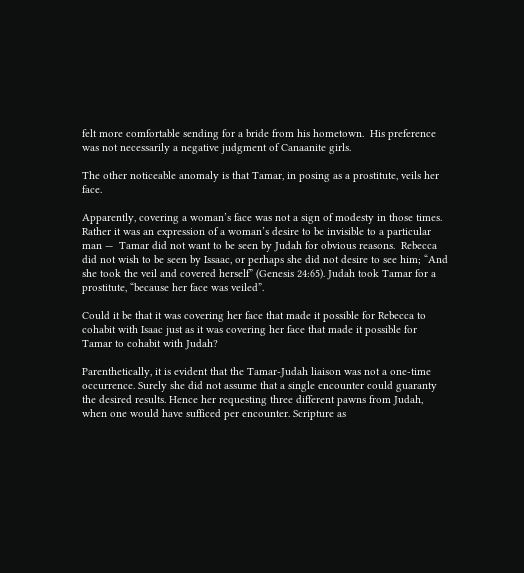felt more comfortable sending for a bride from his hometown.  His preference was not necessarily a negative judgment of Canaanite girls.

The other noticeable anomaly is that Tamar, in posing as a prostitute, veils her face.

Apparently, covering a woman’s face was not a sign of modesty in those times. Rather it was an expression of a woman’s desire to be invisible to a particular man —  Tamar did not want to be seen by Judah for obvious reasons.  Rebecca did not wish to be seen by Issaac, or perhaps she did not desire to see him; “And she took the veil and covered herself” (Genesis 24:65). Judah took Tamar for a prostitute, “because her face was veiled”.

Could it be that it was covering her face that made it possible for Rebecca to cohabit with Isaac just as it was covering her face that made it possible for Tamar to cohabit with Judah?

Parenthetically, it is evident that the Tamar-Judah liaison was not a one-time occurrence. Surely she did not assume that a single encounter could guaranty the desired results. Hence her requesting three different pawns from Judah, when one would have sufficed per encounter. Scripture as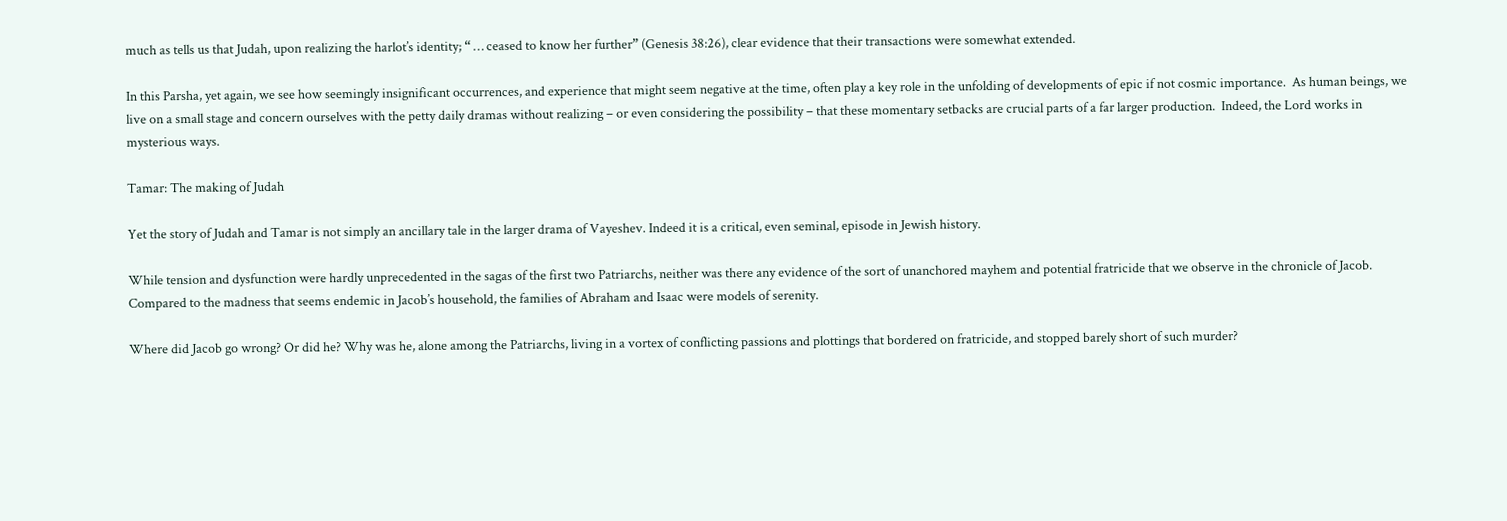much as tells us that Judah, upon realizing the harlot’s identity; “ … ceased to know her further” (Genesis 38:26), clear evidence that their transactions were somewhat extended.

In this Parsha, yet again, we see how seemingly insignificant occurrences, and experience that might seem negative at the time, often play a key role in the unfolding of developments of epic if not cosmic importance.  As human beings, we live on a small stage and concern ourselves with the petty daily dramas without realizing – or even considering the possibility – that these momentary setbacks are crucial parts of a far larger production.  Indeed, the Lord works in mysterious ways.

Tamar: The making of Judah

Yet the story of Judah and Tamar is not simply an ancillary tale in the larger drama of Vayeshev. Indeed it is a critical, even seminal, episode in Jewish history.

While tension and dysfunction were hardly unprecedented in the sagas of the first two Patriarchs, neither was there any evidence of the sort of unanchored mayhem and potential fratricide that we observe in the chronicle of Jacob. Compared to the madness that seems endemic in Jacob’s household, the families of Abraham and Isaac were models of serenity.

Where did Jacob go wrong? Or did he? Why was he, alone among the Patriarchs, living in a vortex of conflicting passions and plottings that bordered on fratricide, and stopped barely short of such murder?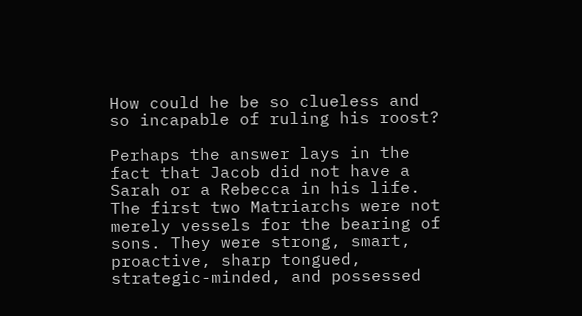How could he be so clueless and so incapable of ruling his roost?

Perhaps the answer lays in the fact that Jacob did not have a Sarah or a Rebecca in his life. The first two Matriarchs were not merely vessels for the bearing of sons. They were strong, smart, proactive, sharp tongued, strategic-minded, and possessed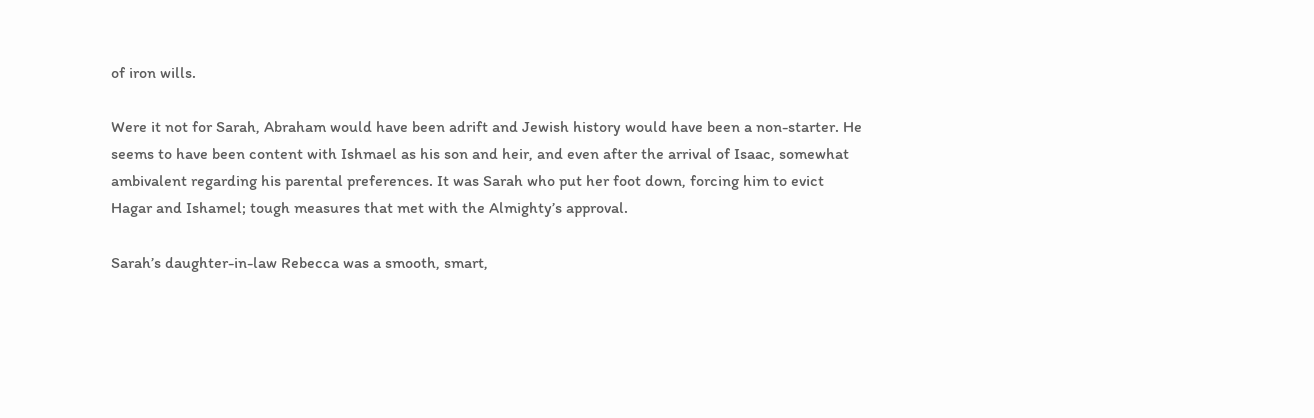of iron wills.

Were it not for Sarah, Abraham would have been adrift and Jewish history would have been a non-starter. He seems to have been content with Ishmael as his son and heir, and even after the arrival of Isaac, somewhat ambivalent regarding his parental preferences. It was Sarah who put her foot down, forcing him to evict Hagar and Ishamel; tough measures that met with the Almighty’s approval.

Sarah’s daughter-in-law Rebecca was a smooth, smart,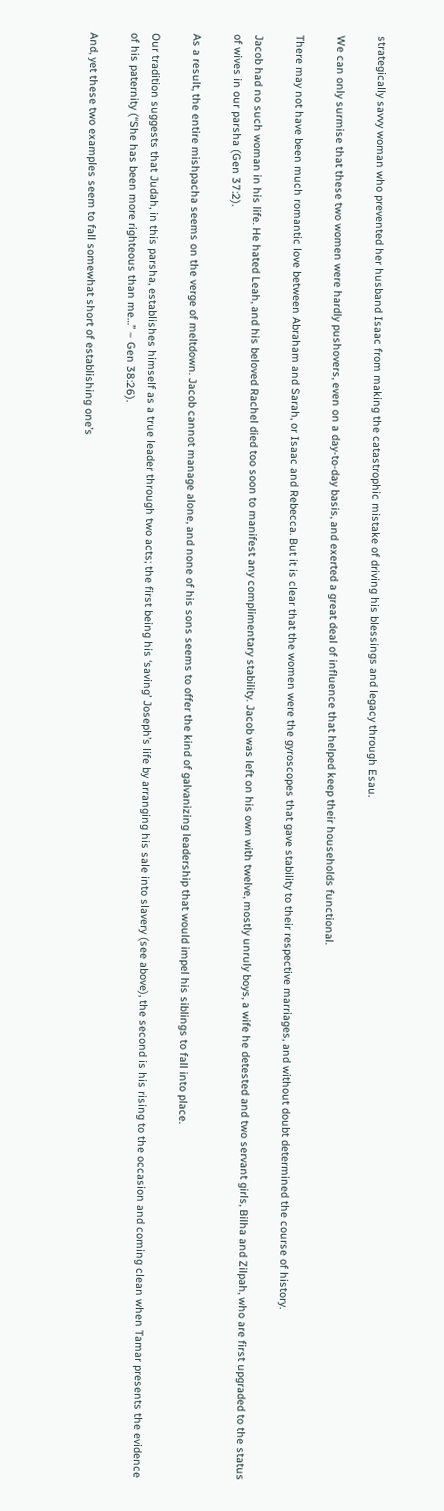strategically savvy woman who prevented her husband Isaac from making the catastrophic mistake of driving his blessings and legacy through Esau.

We can only surmise that these two women were hardly pushovers, even on a day-to-day basis, and exerted a great deal of influence that helped keep their households functional.

There may not have been much romantic love between Abraham and Sarah, or Isaac and Rebecca. But it is clear that the women were the gyroscopes that gave stability to their respective marriages, and without doubt determined the course of history.

Jacob had no such woman in his life. He hated Leah, and his beloved Rachel died too soon to manifest any complimentary stability. Jacob was left on his own with twelve, mostly unruly boys, a wife he detested and two servant girls, Bilha and Zilpah, who are first upgraded to the status of wives in our parsha (Gen 37:2).

As a result, the entire mishpacha seems on the verge of meltdown. Jacob cannot manage alone, and none of his sons seems to offer the kind of galvanizing leadership that would impel his siblings to fall into place.

Our tradition suggests that Judah, in this parsha, establishes himself as a true leader through two acts; the first being his ‘saving’ Joseph’s life by arranging his sale into slavery (see above), the second is his rising to the occasion and coming clean when Tamar presents the evidence of his paternity (“She has been more righteous than me…” – Gen 38:26).

And, yet these two examples seem to fall somewhat short of establishing one’s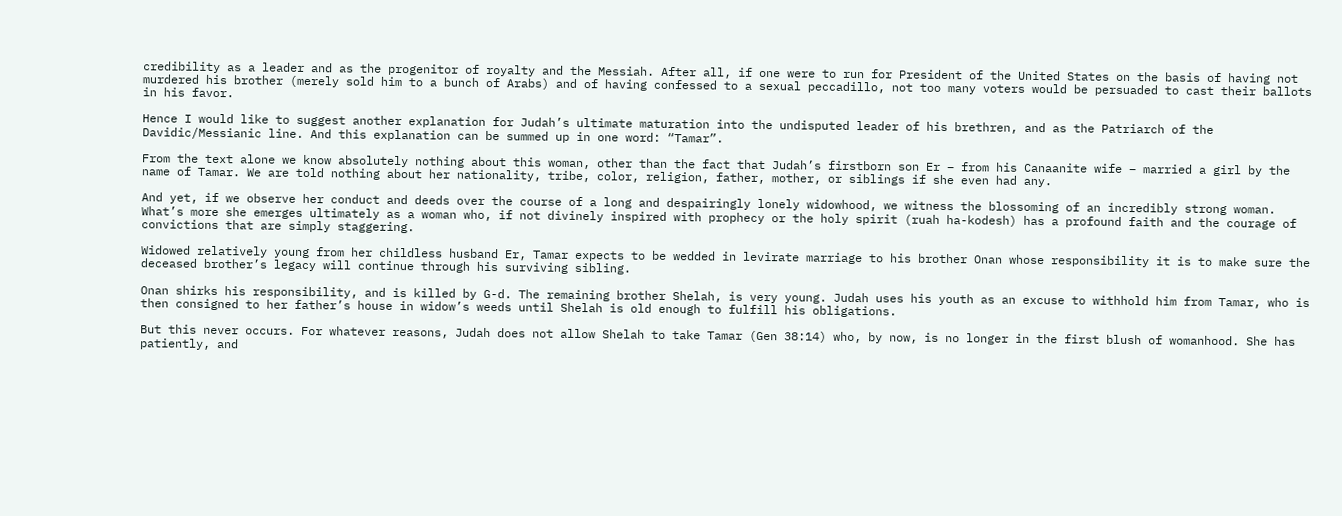credibility as a leader and as the progenitor of royalty and the Messiah. After all, if one were to run for President of the United States on the basis of having not murdered his brother (merely sold him to a bunch of Arabs) and of having confessed to a sexual peccadillo, not too many voters would be persuaded to cast their ballots in his favor.

Hence I would like to suggest another explanation for Judah’s ultimate maturation into the undisputed leader of his brethren, and as the Patriarch of the Davidic/Messianic line. And this explanation can be summed up in one word: “Tamar”.

From the text alone we know absolutely nothing about this woman, other than the fact that Judah’s firstborn son Er – from his Canaanite wife – married a girl by the name of Tamar. We are told nothing about her nationality, tribe, color, religion, father, mother, or siblings if she even had any.

And yet, if we observe her conduct and deeds over the course of a long and despairingly lonely widowhood, we witness the blossoming of an incredibly strong woman. What’s more she emerges ultimately as a woman who, if not divinely inspired with prophecy or the holy spirit (ruah ha-kodesh) has a profound faith and the courage of convictions that are simply staggering.

Widowed relatively young from her childless husband Er, Tamar expects to be wedded in levirate marriage to his brother Onan whose responsibility it is to make sure the deceased brother’s legacy will continue through his surviving sibling.

Onan shirks his responsibility, and is killed by G-d. The remaining brother Shelah, is very young. Judah uses his youth as an excuse to withhold him from Tamar, who is then consigned to her father’s house in widow’s weeds until Shelah is old enough to fulfill his obligations.

But this never occurs. For whatever reasons, Judah does not allow Shelah to take Tamar (Gen 38:14) who, by now, is no longer in the first blush of womanhood. She has patiently, and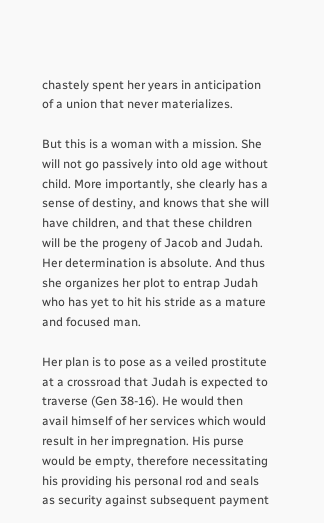chastely spent her years in anticipation of a union that never materializes.

But this is a woman with a mission. She will not go passively into old age without child. More importantly, she clearly has a sense of destiny, and knows that she will have children, and that these children will be the progeny of Jacob and Judah. Her determination is absolute. And thus she organizes her plot to entrap Judah who has yet to hit his stride as a mature and focused man.

Her plan is to pose as a veiled prostitute at a crossroad that Judah is expected to traverse (Gen 38-16). He would then avail himself of her services which would result in her impregnation. His purse would be empty, therefore necessitating his providing his personal rod and seals as security against subsequent payment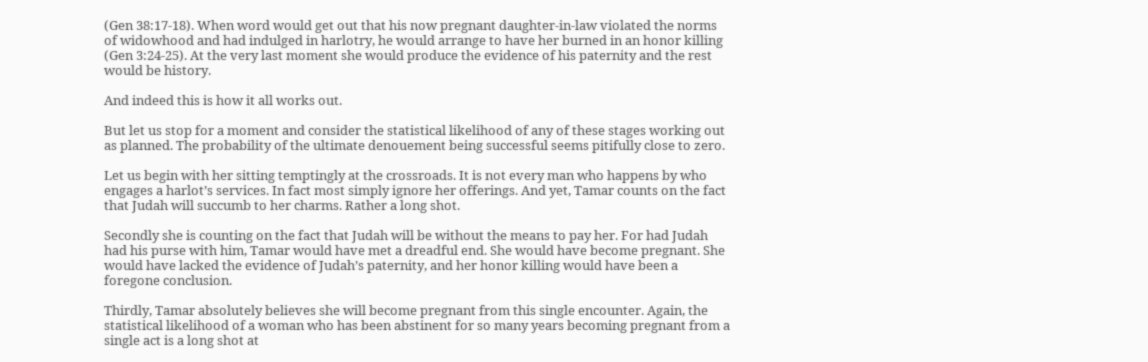(Gen 38:17-18). When word would get out that his now pregnant daughter-in-law violated the norms of widowhood and had indulged in harlotry, he would arrange to have her burned in an honor killing (Gen 3:24-25). At the very last moment she would produce the evidence of his paternity and the rest would be history.

And indeed this is how it all works out.

But let us stop for a moment and consider the statistical likelihood of any of these stages working out as planned. The probability of the ultimate denouement being successful seems pitifully close to zero.

Let us begin with her sitting temptingly at the crossroads. It is not every man who happens by who engages a harlot’s services. In fact most simply ignore her offerings. And yet, Tamar counts on the fact that Judah will succumb to her charms. Rather a long shot.

Secondly she is counting on the fact that Judah will be without the means to pay her. For had Judah had his purse with him, Tamar would have met a dreadful end. She would have become pregnant. She would have lacked the evidence of Judah’s paternity, and her honor killing would have been a foregone conclusion.

Thirdly, Tamar absolutely believes she will become pregnant from this single encounter. Again, the statistical likelihood of a woman who has been abstinent for so many years becoming pregnant from a single act is a long shot at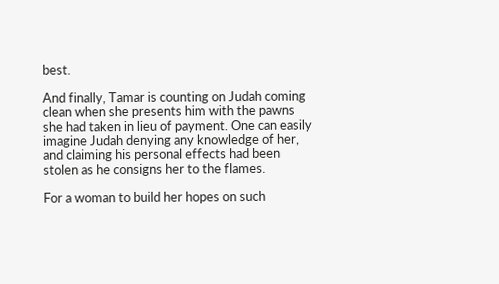best.

And finally, Tamar is counting on Judah coming clean when she presents him with the pawns she had taken in lieu of payment. One can easily imagine Judah denying any knowledge of her, and claiming his personal effects had been stolen as he consigns her to the flames.

For a woman to build her hopes on such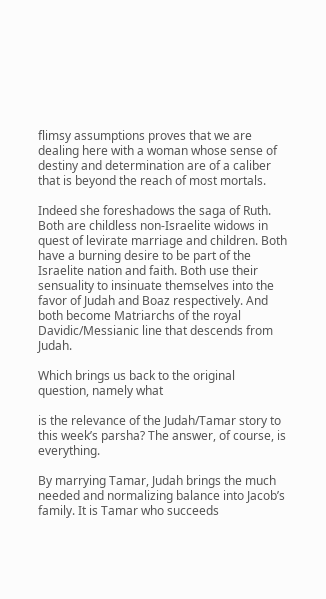flimsy assumptions proves that we are dealing here with a woman whose sense of destiny and determination are of a caliber that is beyond the reach of most mortals.

Indeed she foreshadows the saga of Ruth. Both are childless non-Israelite widows in quest of levirate marriage and children. Both have a burning desire to be part of the Israelite nation and faith. Both use their sensuality to insinuate themselves into the favor of Judah and Boaz respectively. And both become Matriarchs of the royal Davidic/Messianic line that descends from Judah.

Which brings us back to the original question, namely what

is the relevance of the Judah/Tamar story to this week’s parsha? The answer, of course, is everything.

By marrying Tamar, Judah brings the much needed and normalizing balance into Jacob’s family. It is Tamar who succeeds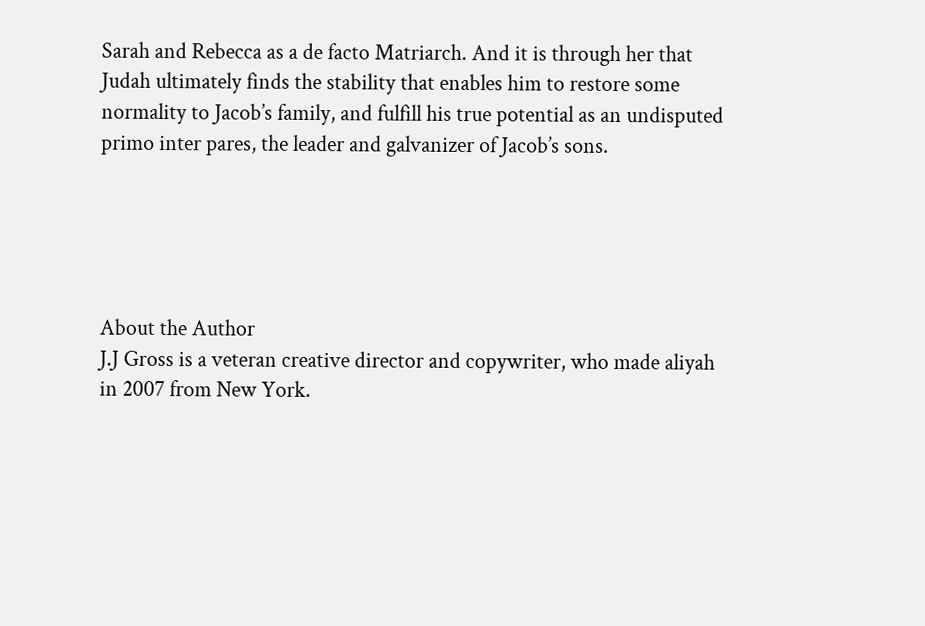Sarah and Rebecca as a de facto Matriarch. And it is through her that Judah ultimately finds the stability that enables him to restore some normality to Jacob’s family, and fulfill his true potential as an undisputed primo inter pares, the leader and galvanizer of Jacob’s sons.





About the Author
J.J Gross is a veteran creative director and copywriter, who made aliyah in 2007 from New York.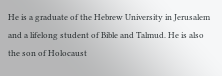He is a graduate of the Hebrew University in Jerusalem and a lifelong student of Bible and Talmud. He is also the son of Holocaust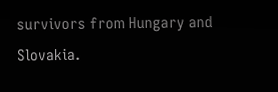survivors from Hungary and Slovakia.